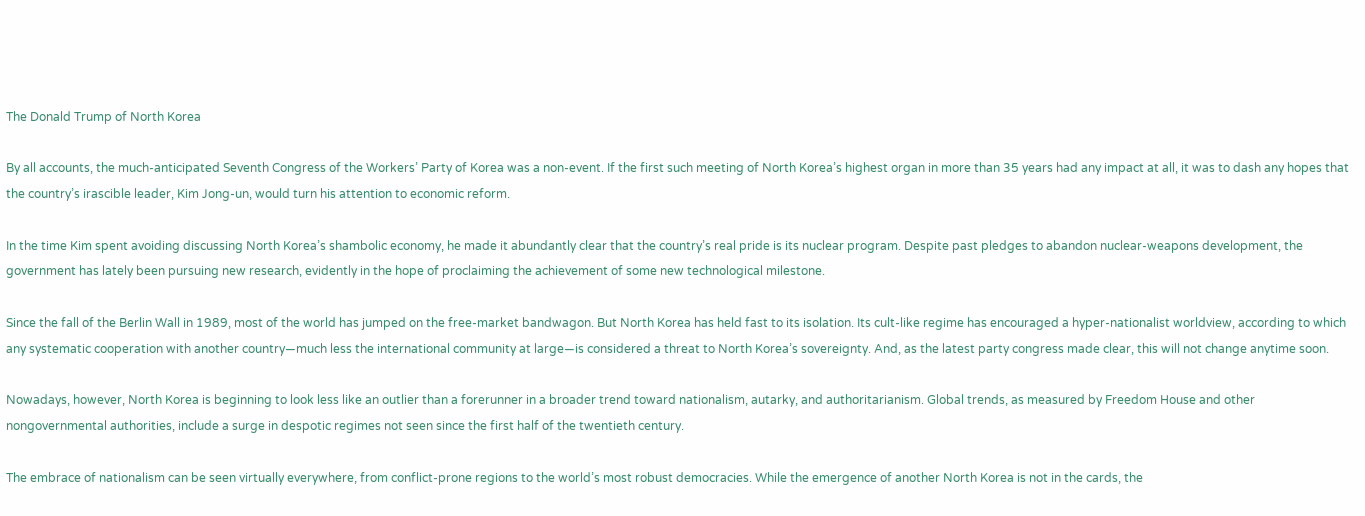The Donald Trump of North Korea

By all accounts, the much-anticipated Seventh Congress of the Workers’ Party of Korea was a non-event. If the first such meeting of North Korea’s highest organ in more than 35 years had any impact at all, it was to dash any hopes that the country’s irascible leader, Kim Jong-un, would turn his attention to economic reform.

In the time Kim spent avoiding discussing North Korea’s shambolic economy, he made it abundantly clear that the country’s real pride is its nuclear program. Despite past pledges to abandon nuclear-weapons development, the government has lately been pursuing new research, evidently in the hope of proclaiming the achievement of some new technological milestone.

Since the fall of the Berlin Wall in 1989, most of the world has jumped on the free-market bandwagon. But North Korea has held fast to its isolation. Its cult-like regime has encouraged a hyper-nationalist worldview, according to which any systematic cooperation with another country—much less the international community at large—is considered a threat to North Korea’s sovereignty. And, as the latest party congress made clear, this will not change anytime soon.

Nowadays, however, North Korea is beginning to look less like an outlier than a forerunner in a broader trend toward nationalism, autarky, and authoritarianism. Global trends, as measured by Freedom House and other nongovernmental authorities, include a surge in despotic regimes not seen since the first half of the twentieth century.

The embrace of nationalism can be seen virtually everywhere, from conflict-prone regions to the world’s most robust democracies. While the emergence of another North Korea is not in the cards, the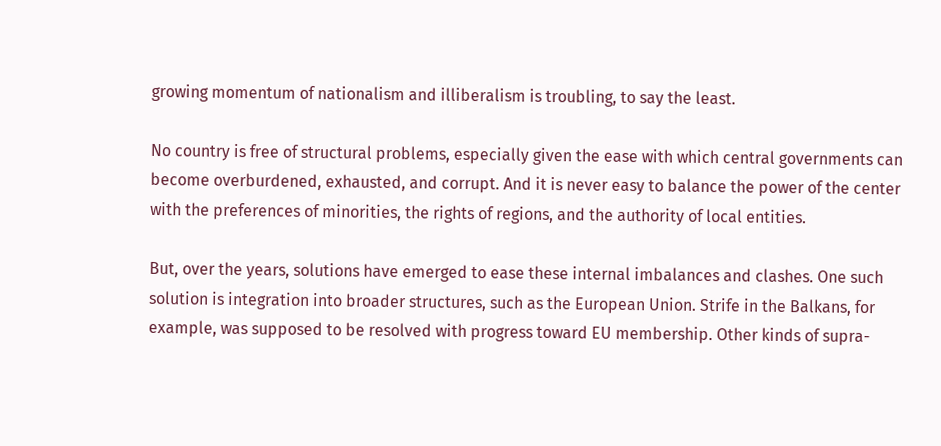growing momentum of nationalism and illiberalism is troubling, to say the least.

No country is free of structural problems, especially given the ease with which central governments can become overburdened, exhausted, and corrupt. And it is never easy to balance the power of the center with the preferences of minorities, the rights of regions, and the authority of local entities.

But, over the years, solutions have emerged to ease these internal imbalances and clashes. One such solution is integration into broader structures, such as the European Union. Strife in the Balkans, for example, was supposed to be resolved with progress toward EU membership. Other kinds of supra-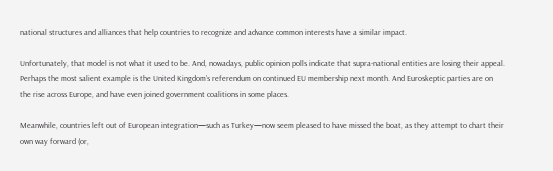national structures and alliances that help countries to recognize and advance common interests have a similar impact.

Unfortunately, that model is not what it used to be. And, nowadays, public opinion polls indicate that supra-national entities are losing their appeal. Perhaps the most salient example is the United Kingdom’s referendum on continued EU membership next month. And Euroskeptic parties are on the rise across Europe, and have even joined government coalitions in some places.

Meanwhile, countries left out of European integration—such as Turkey—now seem pleased to have missed the boat, as they attempt to chart their own way forward (or,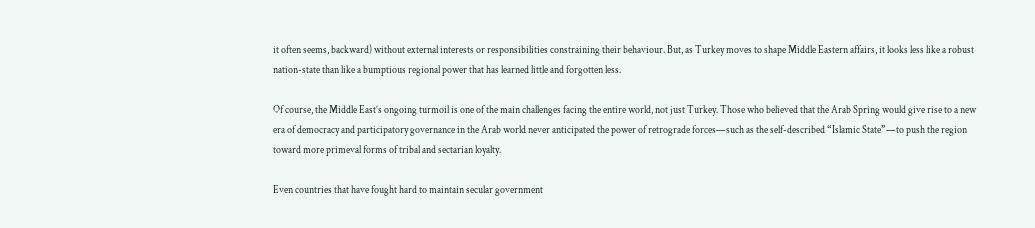it often seems, backward) without external interests or responsibilities constraining their behaviour. But, as Turkey moves to shape Middle Eastern affairs, it looks less like a robust nation-state than like a bumptious regional power that has learned little and forgotten less.

Of course, the Middle East’s ongoing turmoil is one of the main challenges facing the entire world, not just Turkey. Those who believed that the Arab Spring would give rise to a new era of democracy and participatory governance in the Arab world never anticipated the power of retrograde forces—such as the self-described “Islamic State”—to push the region toward more primeval forms of tribal and sectarian loyalty.

Even countries that have fought hard to maintain secular government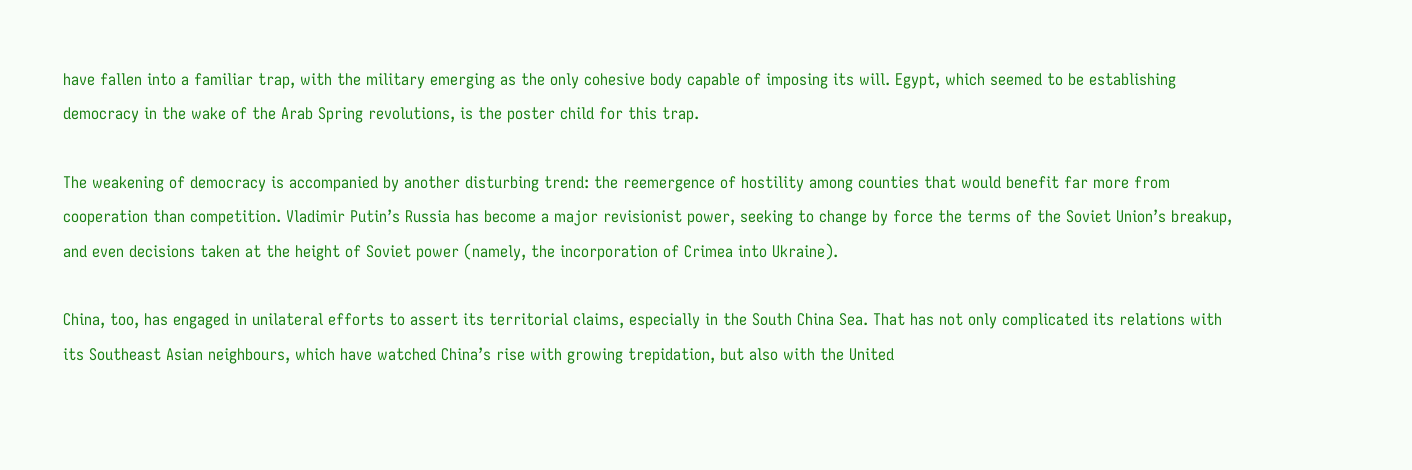have fallen into a familiar trap, with the military emerging as the only cohesive body capable of imposing its will. Egypt, which seemed to be establishing democracy in the wake of the Arab Spring revolutions, is the poster child for this trap.

The weakening of democracy is accompanied by another disturbing trend: the reemergence of hostility among counties that would benefit far more from cooperation than competition. Vladimir Putin’s Russia has become a major revisionist power, seeking to change by force the terms of the Soviet Union’s breakup, and even decisions taken at the height of Soviet power (namely, the incorporation of Crimea into Ukraine).

China, too, has engaged in unilateral efforts to assert its territorial claims, especially in the South China Sea. That has not only complicated its relations with its Southeast Asian neighbours, which have watched China’s rise with growing trepidation, but also with the United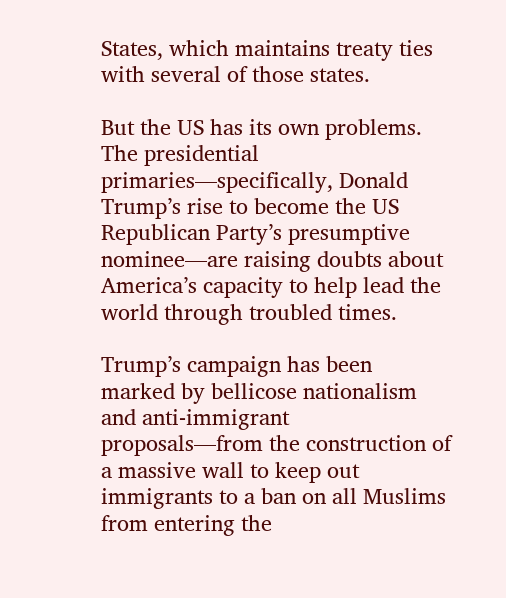States, which maintains treaty ties with several of those states.

But the US has its own problems. The presidential primaries—specifically, Donald Trump’s rise to become the US Republican Party’s presumptive nominee—are raising doubts about America’s capacity to help lead the world through troubled times.

Trump’s campaign has been marked by bellicose nationalism and anti-immigrant proposals—from the construction of a massive wall to keep out immigrants to a ban on all Muslims from entering the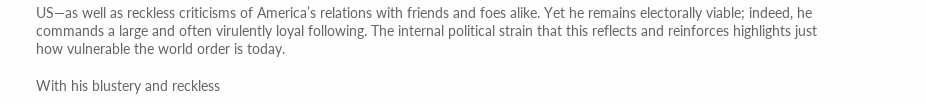US—as well as reckless criticisms of America’s relations with friends and foes alike. Yet he remains electorally viable; indeed, he commands a large and often virulently loyal following. The internal political strain that this reflects and reinforces highlights just how vulnerable the world order is today.

With his blustery and reckless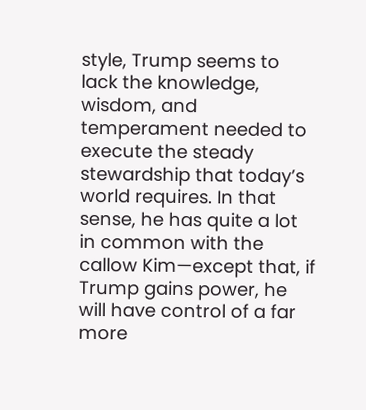style, Trump seems to lack the knowledge, wisdom, and temperament needed to execute the steady stewardship that today’s world requires. In that sense, he has quite a lot in common with the callow Kim—except that, if Trump gains power, he will have control of a far more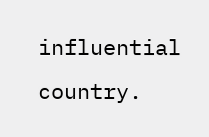influential country.